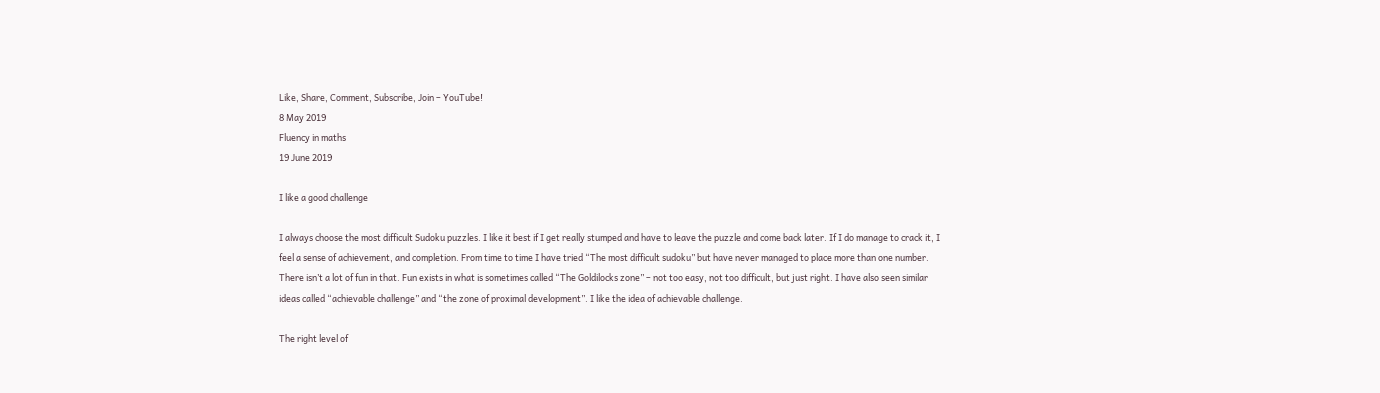Like, Share, Comment, Subscribe, Join – YouTube!
8 May 2019
Fluency in maths
19 June 2019

I like a good challenge

I always choose the most difficult Sudoku puzzles. I like it best if I get really stumped and have to leave the puzzle and come back later. If I do manage to crack it, I feel a sense of achievement, and completion. From time to time I have tried “The most difficult sudoku” but have never managed to place more than one number. There isn’t a lot of fun in that. Fun exists in what is sometimes called “The Goldilocks zone” – not too easy, not too difficult, but just right. I have also seen similar ideas called “achievable challenge” and “the zone of proximal development”. I like the idea of achievable challenge.

The right level of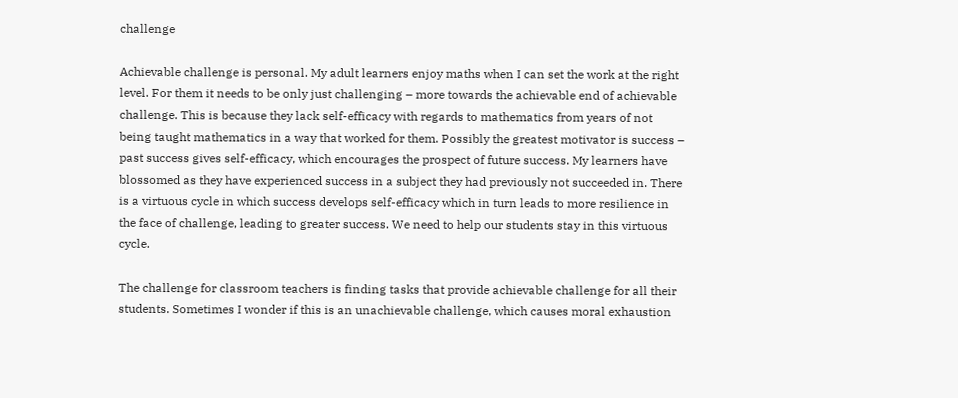challenge

Achievable challenge is personal. My adult learners enjoy maths when I can set the work at the right level. For them it needs to be only just challenging – more towards the achievable end of achievable challenge. This is because they lack self-efficacy with regards to mathematics from years of not being taught mathematics in a way that worked for them. Possibly the greatest motivator is success – past success gives self-efficacy, which encourages the prospect of future success. My learners have blossomed as they have experienced success in a subject they had previously not succeeded in. There is a virtuous cycle in which success develops self-efficacy which in turn leads to more resilience in the face of challenge, leading to greater success. We need to help our students stay in this virtuous cycle.

The challenge for classroom teachers is finding tasks that provide achievable challenge for all their students. Sometimes I wonder if this is an unachievable challenge, which causes moral exhaustion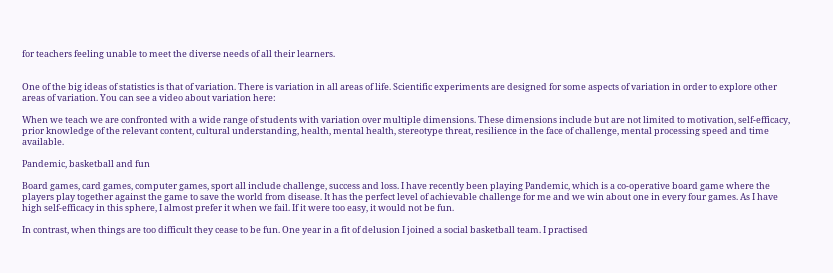for teachers feeling unable to meet the diverse needs of all their learners.


One of the big ideas of statistics is that of variation. There is variation in all areas of life. Scientific experiments are designed for some aspects of variation in order to explore other areas of variation. You can see a video about variation here:

When we teach we are confronted with a wide range of students with variation over multiple dimensions. These dimensions include but are not limited to motivation, self-efficacy, prior knowledge of the relevant content, cultural understanding, health, mental health, stereotype threat, resilience in the face of challenge, mental processing speed and time available.

Pandemic, basketball and fun

Board games, card games, computer games, sport all include challenge, success and loss. I have recently been playing Pandemic, which is a co-operative board game where the players play together against the game to save the world from disease. It has the perfect level of achievable challenge for me and we win about one in every four games. As I have high self-efficacy in this sphere, I almost prefer it when we fail. If it were too easy, it would not be fun.

In contrast, when things are too difficult they cease to be fun. One year in a fit of delusion I joined a social basketball team. I practised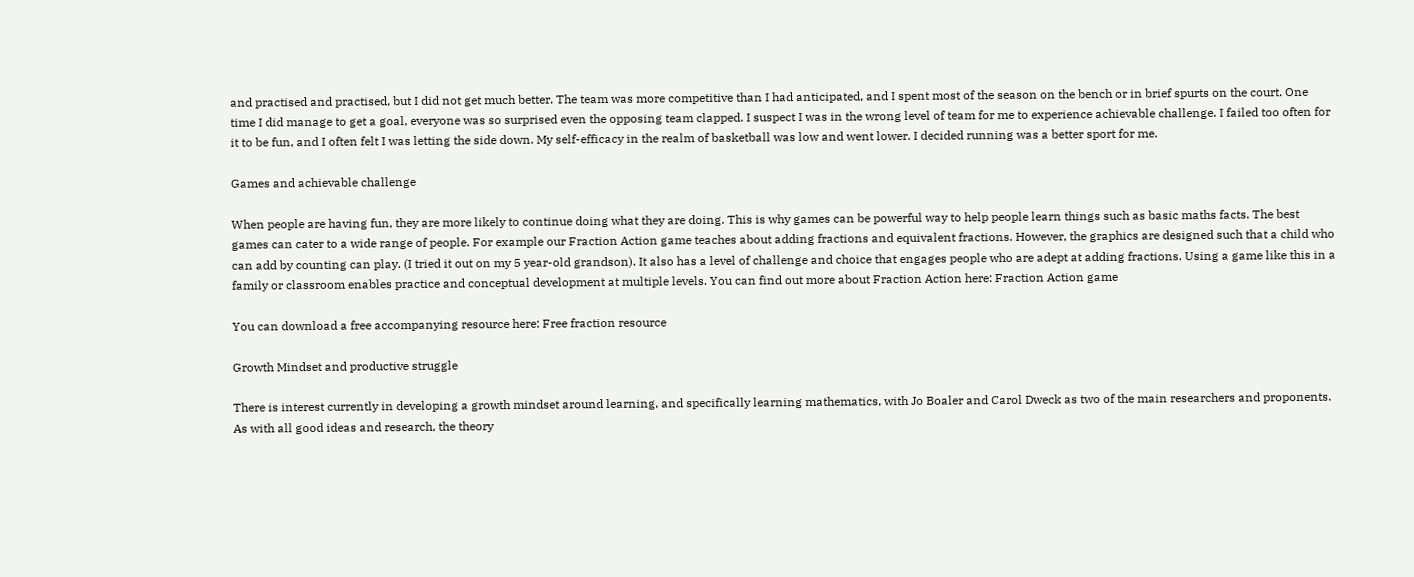and practised and practised, but I did not get much better. The team was more competitive than I had anticipated, and I spent most of the season on the bench or in brief spurts on the court. One time I did manage to get a goal, everyone was so surprised even the opposing team clapped. I suspect I was in the wrong level of team for me to experience achievable challenge. I failed too often for it to be fun, and I often felt I was letting the side down. My self-efficacy in the realm of basketball was low and went lower. I decided running was a better sport for me.

Games and achievable challenge

When people are having fun, they are more likely to continue doing what they are doing. This is why games can be powerful way to help people learn things such as basic maths facts. The best games can cater to a wide range of people. For example our Fraction Action game teaches about adding fractions and equivalent fractions. However, the graphics are designed such that a child who can add by counting can play. (I tried it out on my 5 year-old grandson). It also has a level of challenge and choice that engages people who are adept at adding fractions. Using a game like this in a family or classroom enables practice and conceptual development at multiple levels. You can find out more about Fraction Action here: Fraction Action game

You can download a free accompanying resource here: Free fraction resource

Growth Mindset and productive struggle

There is interest currently in developing a growth mindset around learning, and specifically learning mathematics, with Jo Boaler and Carol Dweck as two of the main researchers and proponents. As with all good ideas and research, the theory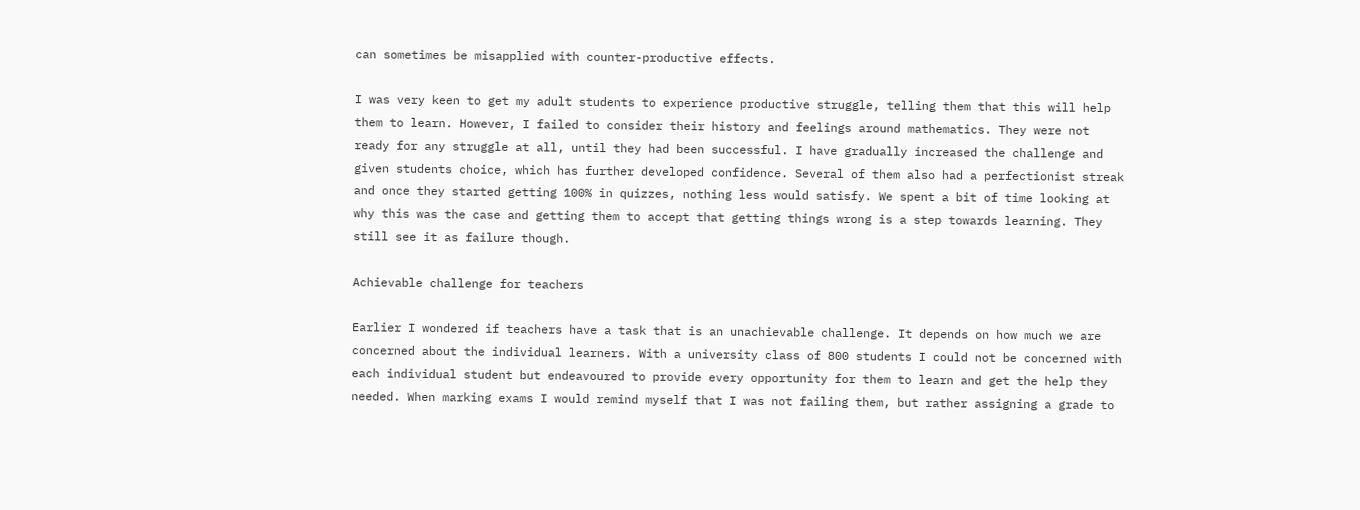can sometimes be misapplied with counter-productive effects.

I was very keen to get my adult students to experience productive struggle, telling them that this will help them to learn. However, I failed to consider their history and feelings around mathematics. They were not ready for any struggle at all, until they had been successful. I have gradually increased the challenge and given students choice, which has further developed confidence. Several of them also had a perfectionist streak and once they started getting 100% in quizzes, nothing less would satisfy. We spent a bit of time looking at why this was the case and getting them to accept that getting things wrong is a step towards learning. They still see it as failure though.

Achievable challenge for teachers

Earlier I wondered if teachers have a task that is an unachievable challenge. It depends on how much we are concerned about the individual learners. With a university class of 800 students I could not be concerned with each individual student but endeavoured to provide every opportunity for them to learn and get the help they needed. When marking exams I would remind myself that I was not failing them, but rather assigning a grade to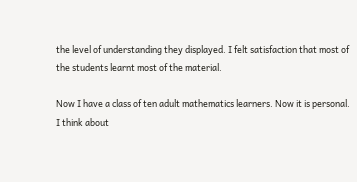the level of understanding they displayed. I felt satisfaction that most of the students learnt most of the material.

Now I have a class of ten adult mathematics learners. Now it is personal. I think about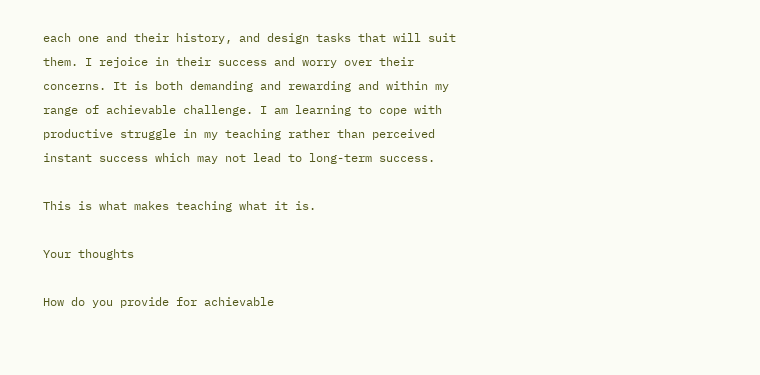each one and their history, and design tasks that will suit them. I rejoice in their success and worry over their concerns. It is both demanding and rewarding and within my range of achievable challenge. I am learning to cope with productive struggle in my teaching rather than perceived instant success which may not lead to long-term success.

This is what makes teaching what it is.

Your thoughts

How do you provide for achievable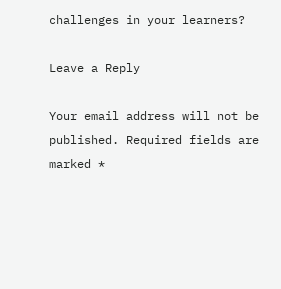challenges in your learners?

Leave a Reply

Your email address will not be published. Required fields are marked *